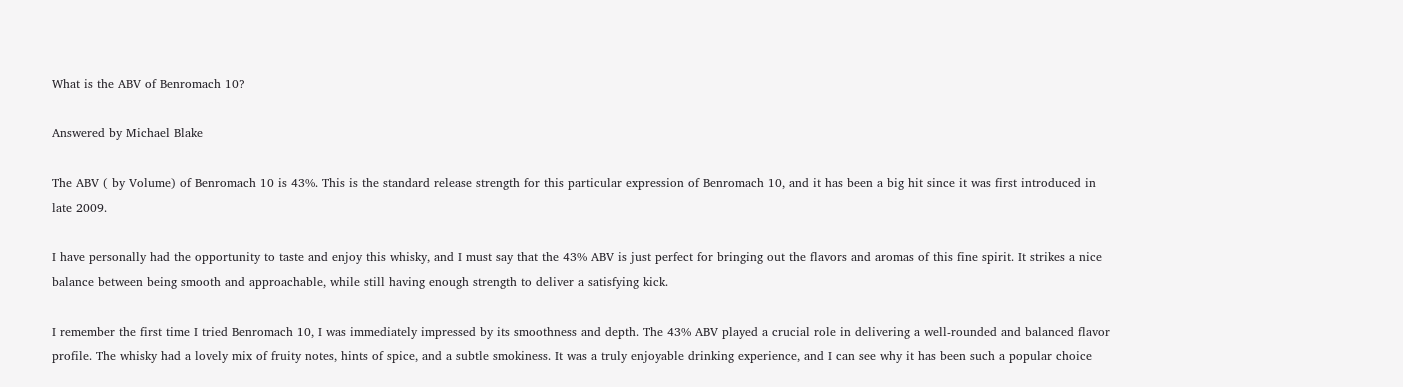What is the ABV of Benromach 10?

Answered by Michael Blake

The ABV ( by Volume) of Benromach 10 is 43%. This is the standard release strength for this particular expression of Benromach 10, and it has been a big hit since it was first introduced in late 2009.

I have personally had the opportunity to taste and enjoy this whisky, and I must say that the 43% ABV is just perfect for bringing out the flavors and aromas of this fine spirit. It strikes a nice balance between being smooth and approachable, while still having enough strength to deliver a satisfying kick.

I remember the first time I tried Benromach 10, I was immediately impressed by its smoothness and depth. The 43% ABV played a crucial role in delivering a well-rounded and balanced flavor profile. The whisky had a lovely mix of fruity notes, hints of spice, and a subtle smokiness. It was a truly enjoyable drinking experience, and I can see why it has been such a popular choice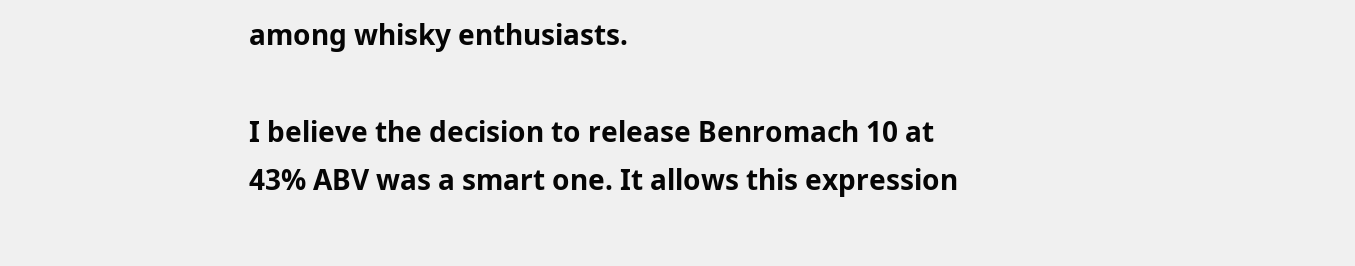among whisky enthusiasts.

I believe the decision to release Benromach 10 at 43% ABV was a smart one. It allows this expression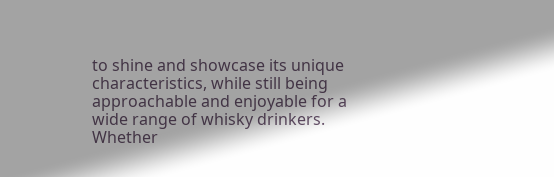to shine and showcase its unique characteristics, while still being approachable and enjoyable for a wide range of whisky drinkers. Whether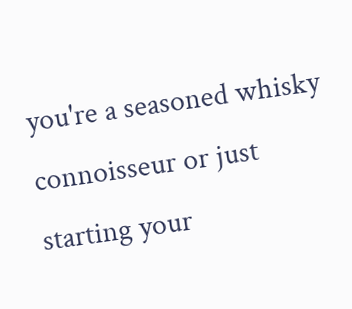you're a seasoned whisky connoisseur or just starting your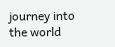journey into the world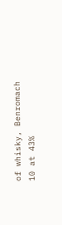of whisky, Benromach 10 at 43%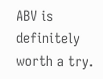ABV is definitely worth a try.